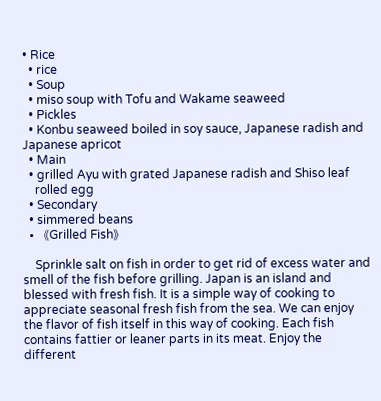• Rice
  • rice
  • Soup
  • miso soup with Tofu and Wakame seaweed
  • Pickles
  • Konbu seaweed boiled in soy sauce, Japanese radish and Japanese apricot
  • Main
  • grilled Ayu with grated Japanese radish and Shiso leaf
    rolled egg
  • Secondary
  • simmered beans
  • 《Grilled Fish》

    Sprinkle salt on fish in order to get rid of excess water and smell of the fish before grilling. Japan is an island and blessed with fresh fish. It is a simple way of cooking to appreciate seasonal fresh fish from the sea. We can enjoy the flavor of fish itself in this way of cooking. Each fish contains fattier or leaner parts in its meat. Enjoy the different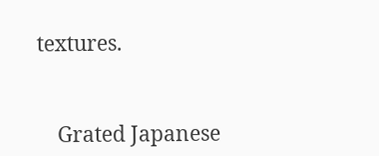textures.


    Grated Japanese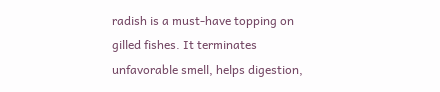radish is a must-have topping on gilled fishes. It terminates unfavorable smell, helps digestion,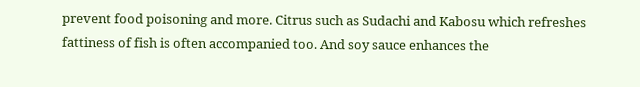prevent food poisoning and more. Citrus such as Sudachi and Kabosu which refreshes fattiness of fish is often accompanied too. And soy sauce enhances the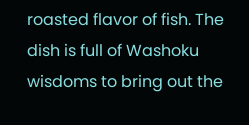roasted flavor of fish. The dish is full of Washoku wisdoms to bring out the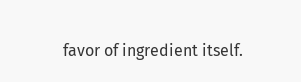favor of ingredient itself.